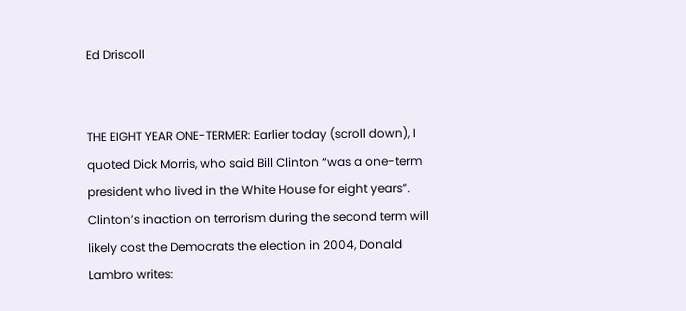Ed Driscoll


THE EIGHT YEAR ONE-TERMER: Earlier today (scroll down), I quoted Dick Morris, who said Bill Clinton “was a one-term president who lived in the White House for eight years”. Clinton’s inaction on terrorism during the second term will likely cost the Democrats the election in 2004, Donald Lambro writes: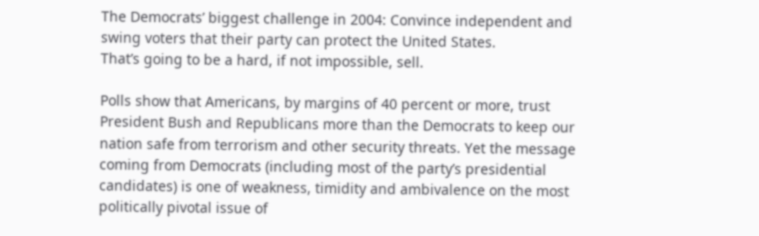The Democrats’ biggest challenge in 2004: Convince independent and swing voters that their party can protect the United States.
That’s going to be a hard, if not impossible, sell.

Polls show that Americans, by margins of 40 percent or more, trust President Bush and Republicans more than the Democrats to keep our nation safe from terrorism and other security threats. Yet the message coming from Democrats (including most of the party’s presidential candidates) is one of weakness, timidity and ambivalence on the most politically pivotal issue of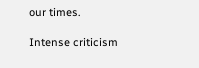our times.

Intense criticism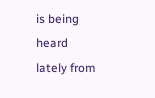is being heard lately from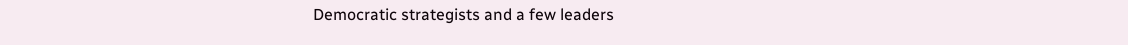Democratic strategists and a few leaders